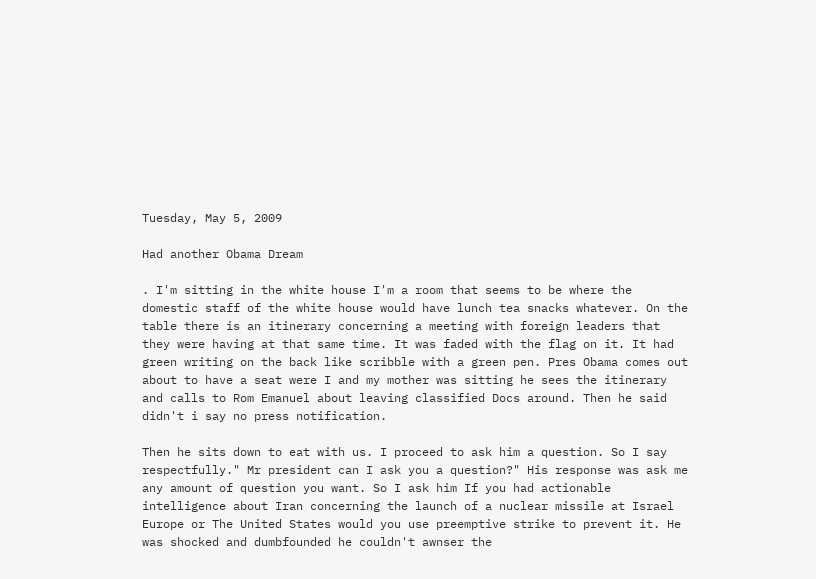Tuesday, May 5, 2009

Had another Obama Dream

. I'm sitting in the white house I'm a room that seems to be where the domestic staff of the white house would have lunch tea snacks whatever. On the table there is an itinerary concerning a meeting with foreign leaders that they were having at that same time. It was faded with the flag on it. It had green writing on the back like scribble with a green pen. Pres Obama comes out about to have a seat were I and my mother was sitting he sees the itinerary and calls to Rom Emanuel about leaving classified Docs around. Then he said didn't i say no press notification.

Then he sits down to eat with us. I proceed to ask him a question. So I say respectfully." Mr president can I ask you a question?" His response was ask me any amount of question you want. So I ask him If you had actionable intelligence about Iran concerning the launch of a nuclear missile at Israel Europe or The United States would you use preemptive strike to prevent it. He was shocked and dumbfounded he couldn't awnser the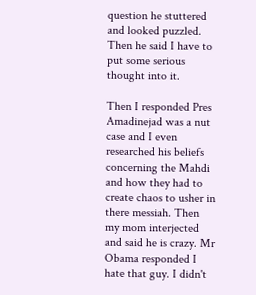question he stuttered and looked puzzled. Then he said I have to put some serious thought into it.

Then I responded Pres Amadinejad was a nut case and I even researched his beliefs concerning the Mahdi and how they had to create chaos to usher in there messiah. Then my mom interjected and said he is crazy. Mr Obama responded I hate that guy. I didn't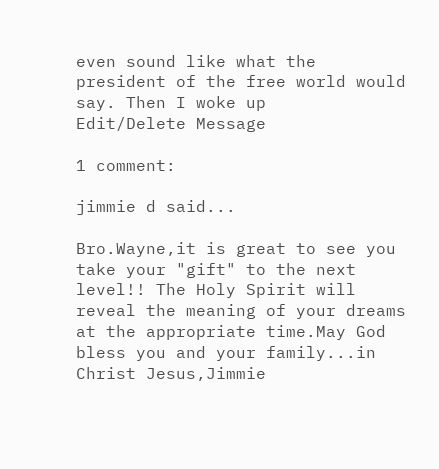even sound like what the president of the free world would say. Then I woke up
Edit/Delete Message

1 comment:

jimmie d said...

Bro.Wayne,it is great to see you take your "gift" to the next level!! The Holy Spirit will reveal the meaning of your dreams at the appropriate time.May God bless you and your family...in Christ Jesus,Jimmie